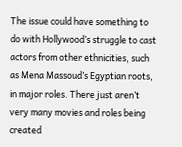The issue could have something to do with Hollywood’s struggle to cast actors from other ethnicities, such as Mena Massoud’s Egyptian roots, in major roles. There just aren’t very many movies and roles being created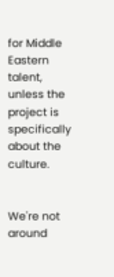for Middle Eastern talent, unless the project is specifically about the culture.


We're not around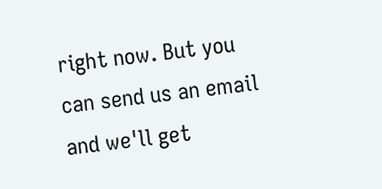right now. But you can send us an email and we'll get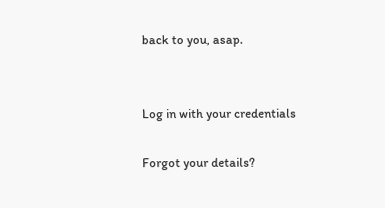back to you, asap.


Log in with your credentials

Forgot your details?